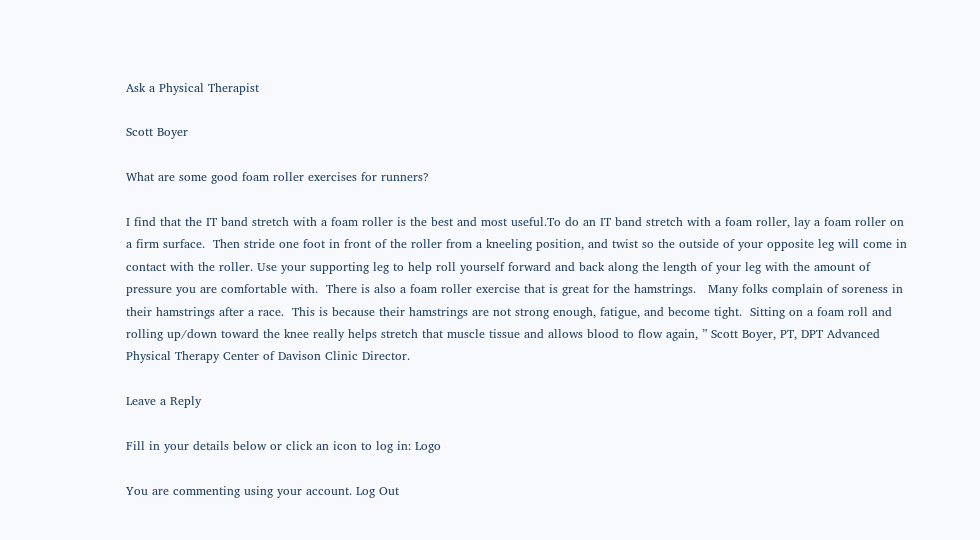Ask a Physical Therapist

Scott Boyer

What are some good foam roller exercises for runners?

I find that the IT band stretch with a foam roller is the best and most useful.To do an IT band stretch with a foam roller, lay a foam roller on a firm surface.  Then stride one foot in front of the roller from a kneeling position, and twist so the outside of your opposite leg will come in contact with the roller. Use your supporting leg to help roll yourself forward and back along the length of your leg with the amount of pressure you are comfortable with.  There is also a foam roller exercise that is great for the hamstrings.   Many folks complain of soreness in their hamstrings after a race.  This is because their hamstrings are not strong enough, fatigue, and become tight.  Sitting on a foam roll and rolling up/down toward the knee really helps stretch that muscle tissue and allows blood to flow again, ” Scott Boyer, PT, DPT Advanced Physical Therapy Center of Davison Clinic Director.

Leave a Reply

Fill in your details below or click an icon to log in: Logo

You are commenting using your account. Log Out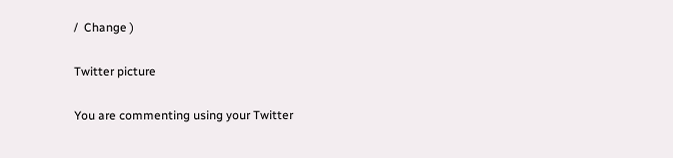/  Change )

Twitter picture

You are commenting using your Twitter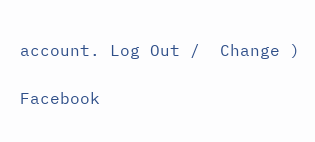account. Log Out /  Change )

Facebook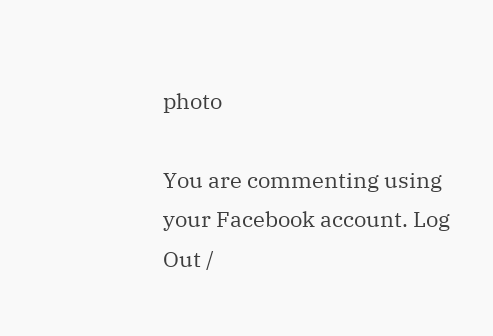photo

You are commenting using your Facebook account. Log Out /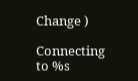Change )

Connecting to %s